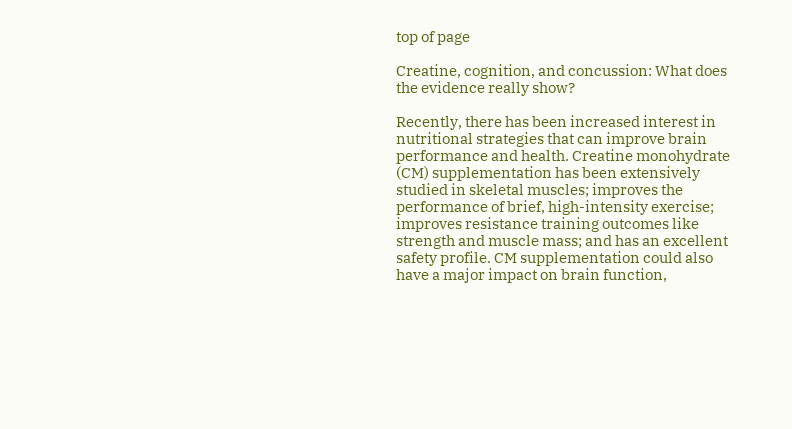top of page

Creatine, cognition, and concussion: What does the evidence really show?

Recently, there has been increased interest in nutritional strategies that can improve brain performance and health. Creatine monohydrate (CM) supplementation has been extensively studied in skeletal muscles; improves the performance of brief, high-intensity exercise; improves resistance training outcomes like strength and muscle mass; and has an excellent safety profile. CM supplementation could also have a major impact on brain function,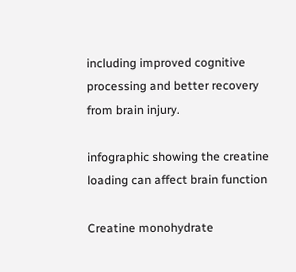including improved cognitive processing and better recovery from brain injury.

infographic showing the creatine loading can affect brain function

Creatine monohydrate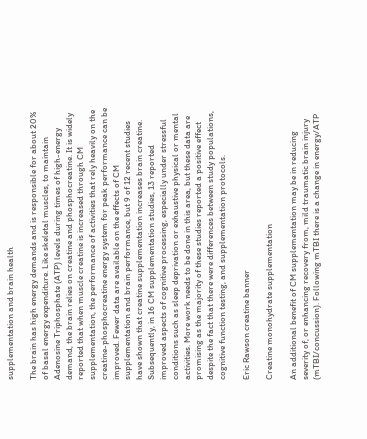supplementation and brain health

The brain has high energy demands and is responsible for about 20% of basal energy expenditure. Like skeletal muscles, to maintain Adenosine Triphosphate (ATP) levels during times of high-energy demand, the brain relies on creatine and phosphocreatine. It is widely reported that when muscle creatine is increased through CM supplementation, the performance of activities that rely heavily on the creatine-phosphocreatine energy system for peak performance can be improved. Fewer data are available on the effects of CM supplementation and brain performance, but 9 of 12 recent studies have shown that creatine supplementation increases brain creatine. Subsequently, in 16 CM supplementation studies, 13 reported improved aspects of cognitive processing, especially under stressful conditions such as sleep deprivation or exhaustive physical or mental activities. More work needs to be done in this area, but these data are promising as the majority of these studies reported a positive effect despite the fact that there were differences between study populations, cognitive function testing, and supplementation protocols.

Eric Rawson creatine banner

Creatine monohydrate supplementation

An additional benefit of CM supplementation may be in reducing severity of, or enhancing recovery from, mild traumatic brain injury (mTBI/concussion). Following mTBI there is a change in energy/ATP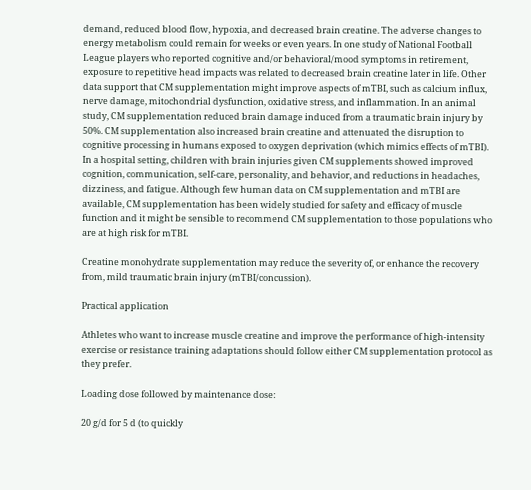demand, reduced blood flow, hypoxia, and decreased brain creatine. The adverse changes to energy metabolism could remain for weeks or even years. In one study of National Football League players who reported cognitive and/or behavioral/mood symptoms in retirement, exposure to repetitive head impacts was related to decreased brain creatine later in life. Other data support that CM supplementation might improve aspects of mTBI, such as calcium influx, nerve damage, mitochondrial dysfunction, oxidative stress, and inflammation. In an animal study, CM supplementation reduced brain damage induced from a traumatic brain injury by 50%. CM supplementation also increased brain creatine and attenuated the disruption to cognitive processing in humans exposed to oxygen deprivation (which mimics effects of mTBI). In a hospital setting, children with brain injuries given CM supplements showed improved cognition, communication, self-care, personality, and behavior, and reductions in headaches, dizziness, and fatigue. Although few human data on CM supplementation and mTBI are available, CM supplementation has been widely studied for safety and efficacy of muscle function and it might be sensible to recommend CM supplementation to those populations who are at high risk for mTBI.

Creatine monohydrate supplementation may reduce the severity of, or enhance the recovery from, mild traumatic brain injury (mTBI/concussion).

Practical application

Athletes who want to increase muscle creatine and improve the performance of high-intensity exercise or resistance training adaptations should follow either CM supplementation protocol as they prefer.

Loading dose followed by maintenance dose:

20 g/d for 5 d (to quickly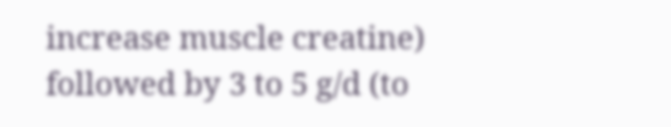increase muscle creatine) followed by 3 to 5 g/d (to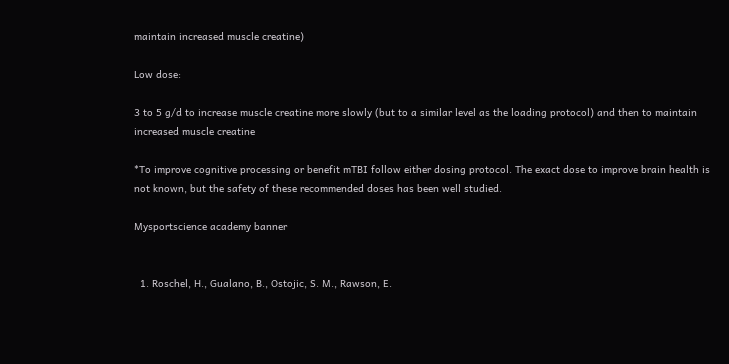maintain increased muscle creatine)

Low dose:

3 to 5 g/d to increase muscle creatine more slowly (but to a similar level as the loading protocol) and then to maintain increased muscle creatine

*To improve cognitive processing or benefit mTBI follow either dosing protocol. The exact dose to improve brain health is not known, but the safety of these recommended doses has been well studied.

Mysportscience academy banner


  1. Roschel, H., Gualano, B., Ostojic, S. M., Rawson, E.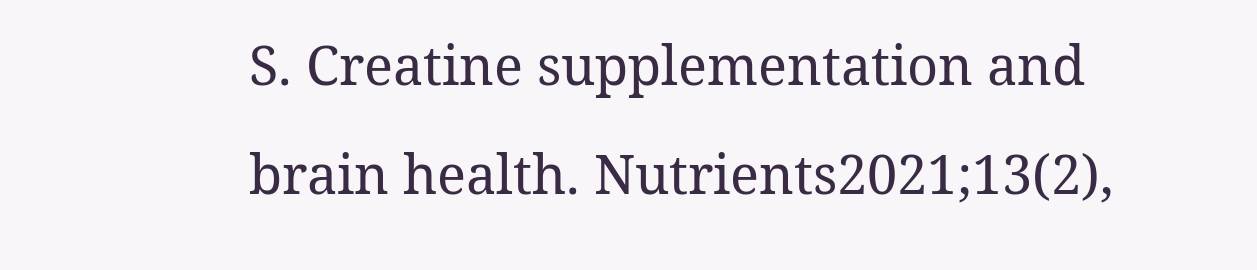S. Creatine supplementation and brain health. Nutrients2021;13(2),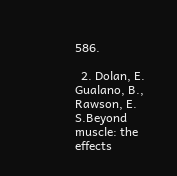586.

  2. Dolan, E. Gualano, B., Rawson, E. S.Beyond muscle: the effects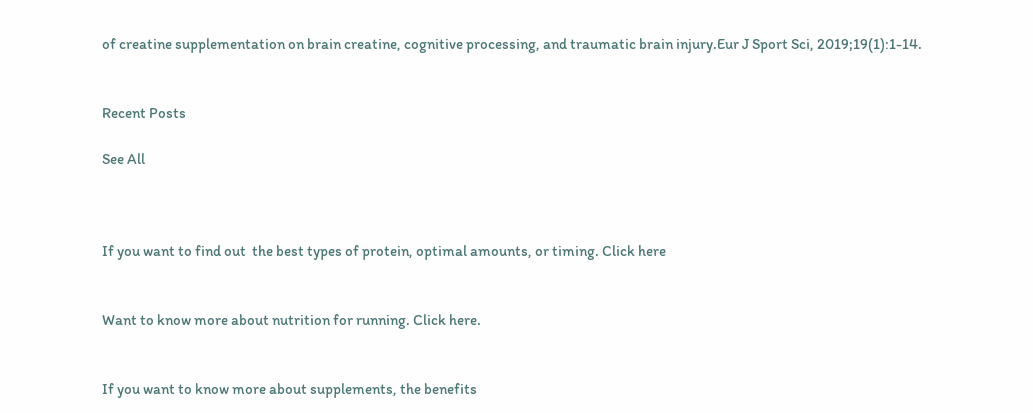of creatine supplementation on brain creatine, cognitive processing, and traumatic brain injury.Eur J Sport Sci, 2019;19(1):1-14.


Recent Posts

See All



If you want to find out  the best types of protein, optimal amounts, or timing. Click here


Want to know more about nutrition for running. Click here.


If you want to know more about supplements, the benefits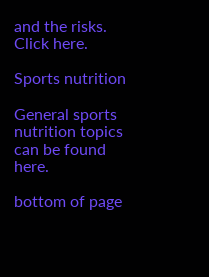and the risks. Click here.

Sports nutrition

General sports nutrition topics can be found here.

bottom of page